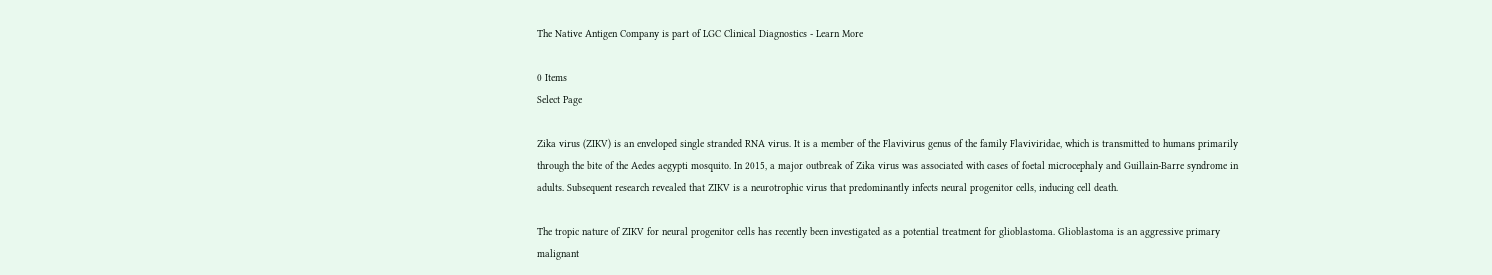The Native Antigen Company is part of LGC Clinical Diagnostics - Learn More

0 Items
Select Page

Zika virus (ZIKV) is an enveloped single stranded RNA virus. It is a member of the Flavivirus genus of the family Flaviviridae, which is transmitted to humans primarily through the bite of the Aedes aegypti mosquito. In 2015, a major outbreak of Zika virus was associated with cases of foetal microcephaly and Guillain-Barre syndrome in adults. Subsequent research revealed that ZIKV is a neurotrophic virus that predominantly infects neural progenitor cells, inducing cell death.

The tropic nature of ZIKV for neural progenitor cells has recently been investigated as a potential treatment for glioblastoma. Glioblastoma is an aggressive primary malignant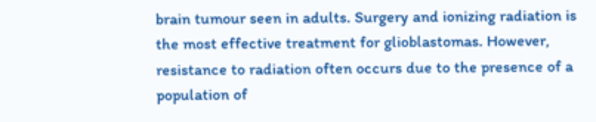brain tumour seen in adults. Surgery and ionizing radiation is the most effective treatment for glioblastomas. However, resistance to radiation often occurs due to the presence of a population of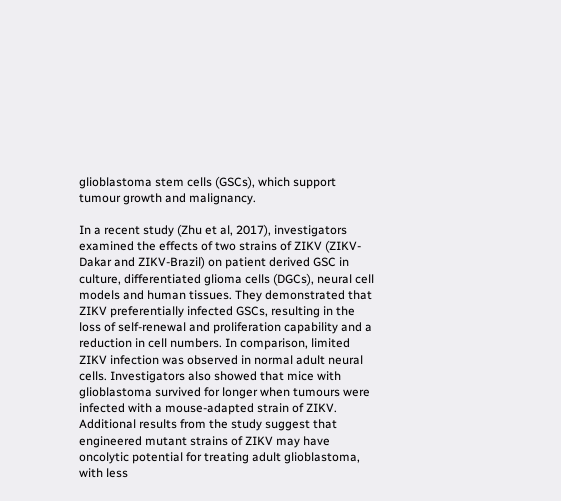glioblastoma stem cells (GSCs), which support tumour growth and malignancy.

In a recent study (Zhu et al, 2017), investigators examined the effects of two strains of ZIKV (ZIKV-Dakar and ZIKV-Brazil) on patient derived GSC in culture, differentiated glioma cells (DGCs), neural cell models and human tissues. They demonstrated that ZIKV preferentially infected GSCs, resulting in the loss of self-renewal and proliferation capability and a reduction in cell numbers. In comparison, limited ZIKV infection was observed in normal adult neural cells. Investigators also showed that mice with glioblastoma survived for longer when tumours were infected with a mouse-adapted strain of ZIKV. Additional results from the study suggest that engineered mutant strains of ZIKV may have oncolytic potential for treating adult glioblastoma, with less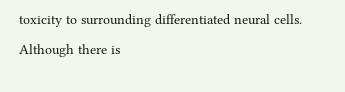toxicity to surrounding differentiated neural cells.

Although there is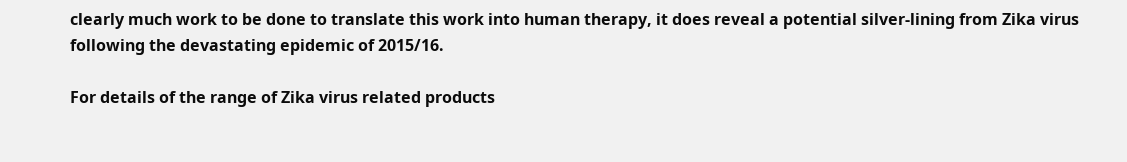clearly much work to be done to translate this work into human therapy, it does reveal a potential silver-lining from Zika virus following the devastating epidemic of 2015/16.

For details of the range of Zika virus related products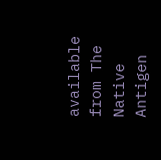available from The Native Antigen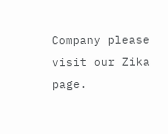Company please visit our Zika page.